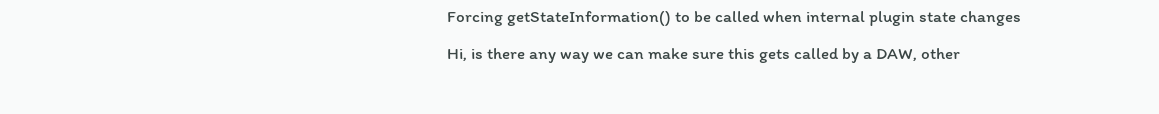Forcing getStateInformation() to be called when internal plugin state changes

Hi, is there any way we can make sure this gets called by a DAW, other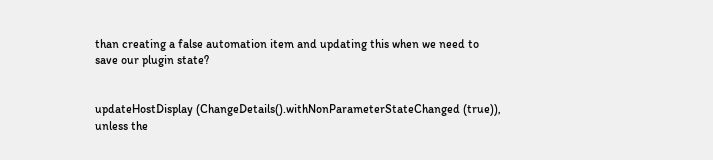than creating a false automation item and updating this when we need to save our plugin state?


updateHostDisplay (ChangeDetails().withNonParameterStateChanged (true)), unless the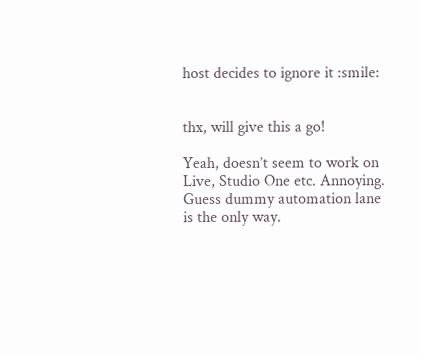host decides to ignore it :smile:


thx, will give this a go!

Yeah, doesn’t seem to work on Live, Studio One etc. Annoying.
Guess dummy automation lane is the only way.